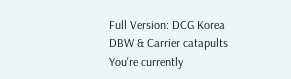Full Version: DCG Korea DBW & Carrier catapults
You're currently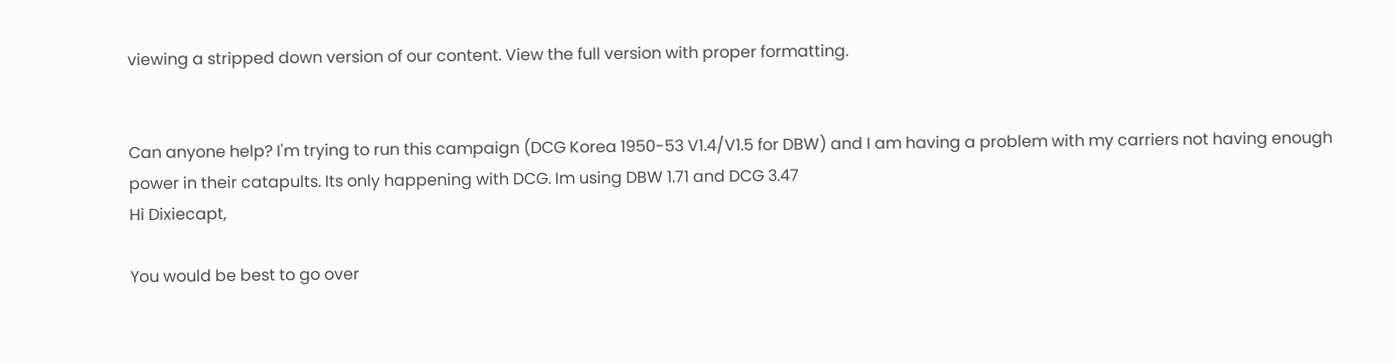viewing a stripped down version of our content. View the full version with proper formatting.


Can anyone help? I'm trying to run this campaign (DCG Korea 1950-53 V1.4/V1.5 for DBW) and I am having a problem with my carriers not having enough power in their catapults. Its only happening with DCG. Im using DBW 1.71 and DCG 3.47
Hi Dixiecapt,

You would be best to go over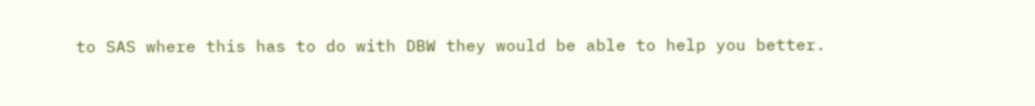to SAS where this has to do with DBW they would be able to help you better.